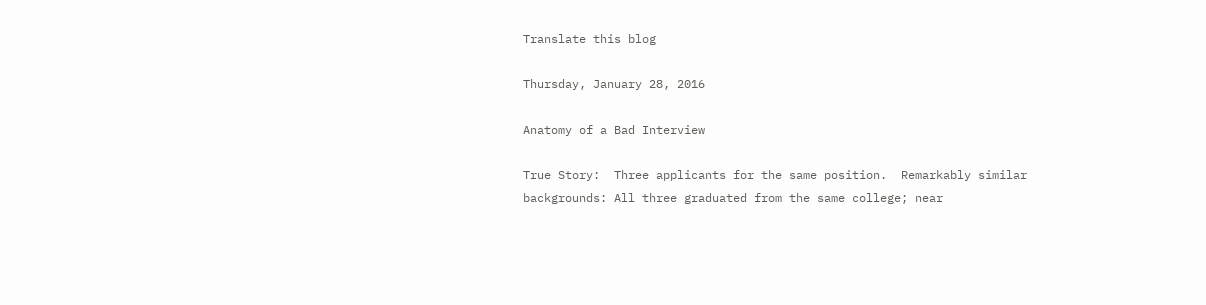Translate this blog

Thursday, January 28, 2016

Anatomy of a Bad Interview

True Story:  Three applicants for the same position.  Remarkably similar backgrounds: All three graduated from the same college; near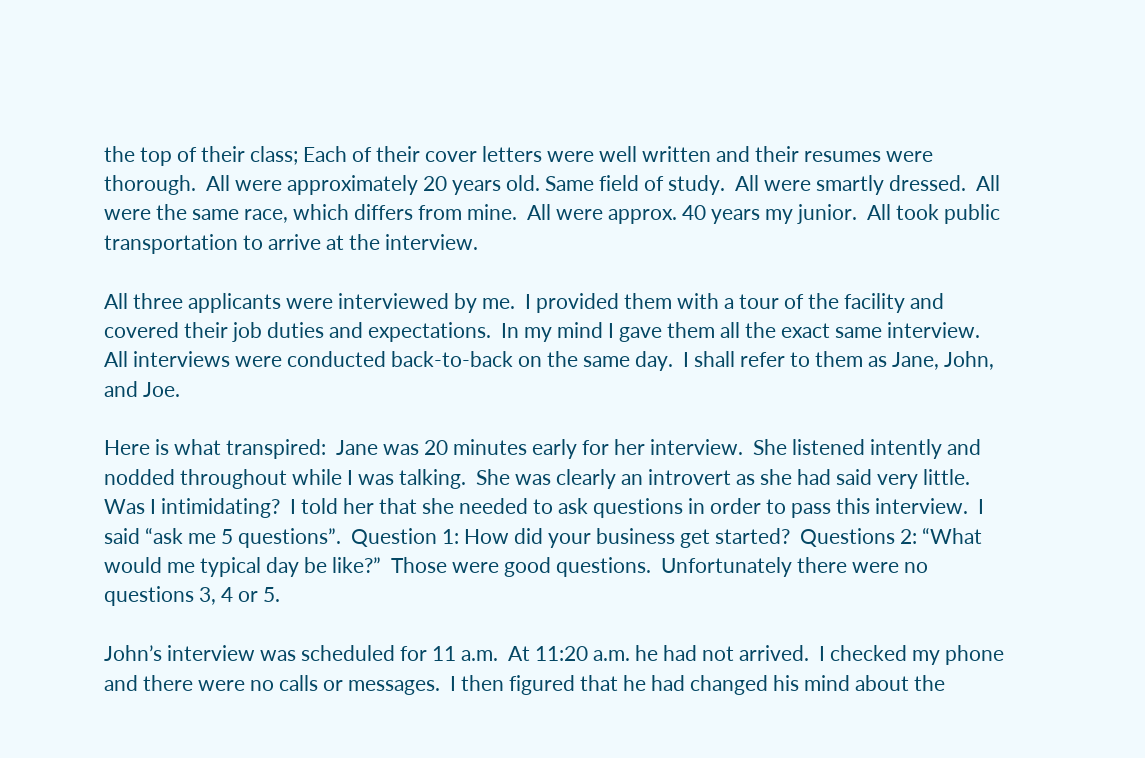the top of their class; Each of their cover letters were well written and their resumes were thorough.  All were approximately 20 years old. Same field of study.  All were smartly dressed.  All were the same race, which differs from mine.  All were approx. 40 years my junior.  All took public transportation to arrive at the interview.

All three applicants were interviewed by me.  I provided them with a tour of the facility and covered their job duties and expectations.  In my mind I gave them all the exact same interview.  All interviews were conducted back-to-back on the same day.  I shall refer to them as Jane, John, and Joe.

Here is what transpired:  Jane was 20 minutes early for her interview.  She listened intently and nodded throughout while I was talking.  She was clearly an introvert as she had said very little.  Was I intimidating?  I told her that she needed to ask questions in order to pass this interview.  I said “ask me 5 questions”.  Question 1: How did your business get started?  Questions 2: “What would me typical day be like?”  Those were good questions.  Unfortunately there were no questions 3, 4 or 5.

John’s interview was scheduled for 11 a.m.  At 11:20 a.m. he had not arrived.  I checked my phone and there were no calls or messages.  I then figured that he had changed his mind about the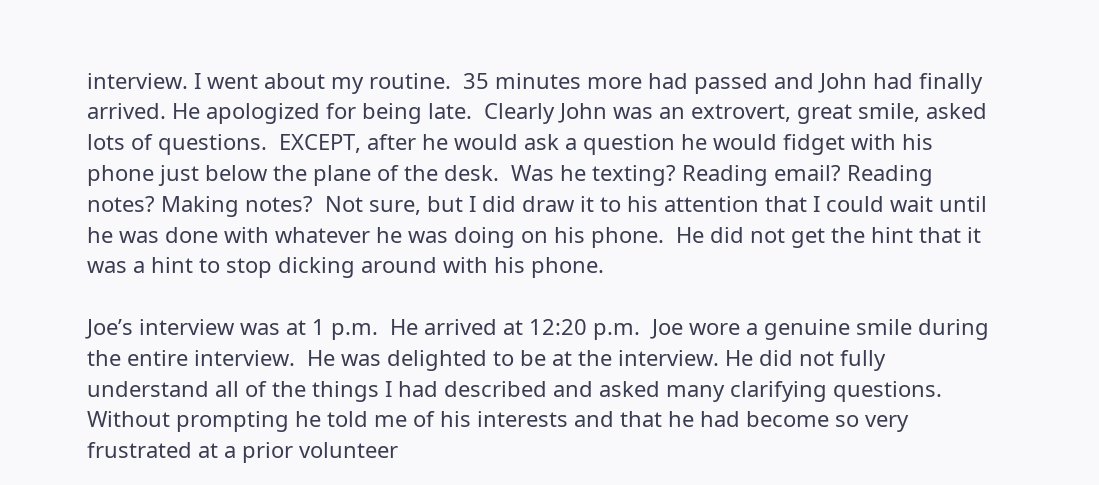interview. I went about my routine.  35 minutes more had passed and John had finally arrived. He apologized for being late.  Clearly John was an extrovert, great smile, asked lots of questions.  EXCEPT, after he would ask a question he would fidget with his phone just below the plane of the desk.  Was he texting? Reading email? Reading notes? Making notes?  Not sure, but I did draw it to his attention that I could wait until he was done with whatever he was doing on his phone.  He did not get the hint that it was a hint to stop dicking around with his phone.

Joe’s interview was at 1 p.m.  He arrived at 12:20 p.m.  Joe wore a genuine smile during the entire interview.  He was delighted to be at the interview. He did not fully understand all of the things I had described and asked many clarifying questions.  Without prompting he told me of his interests and that he had become so very frustrated at a prior volunteer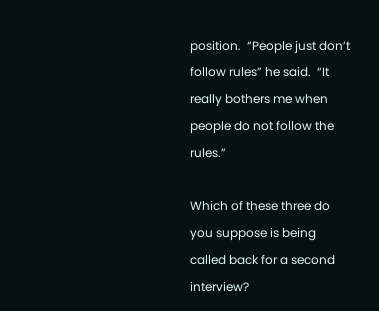position.  “People just don’t follow rules” he said.  “It really bothers me when people do not follow the rules.”

Which of these three do you suppose is being called back for a second interview?